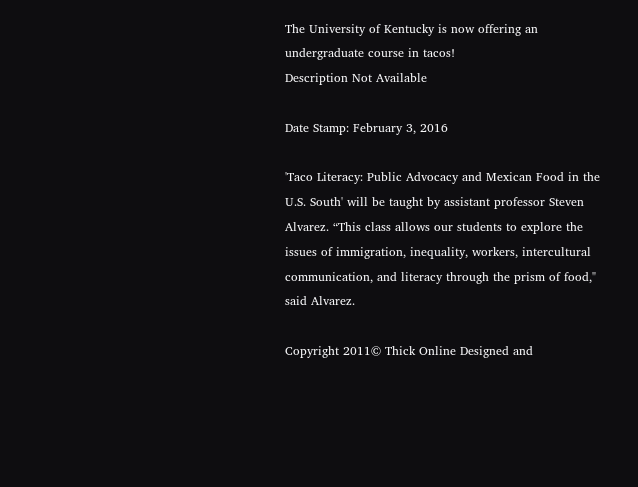The University of Kentucky is now offering an undergraduate course in tacos!
Description Not Available

Date Stamp: February 3, 2016

'Taco Literacy: Public Advocacy and Mexican Food in the U.S. South' will be taught by assistant professor Steven Alvarez. “This class allows our students to explore the issues of immigration, inequality, workers, intercultural communication, and literacy through the prism of food," said Alvarez.

Copyright 2011© Thick Online Designed and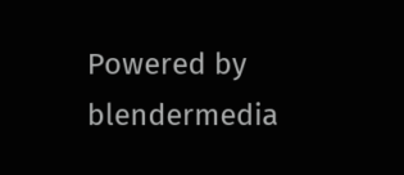Powered by blendermedia